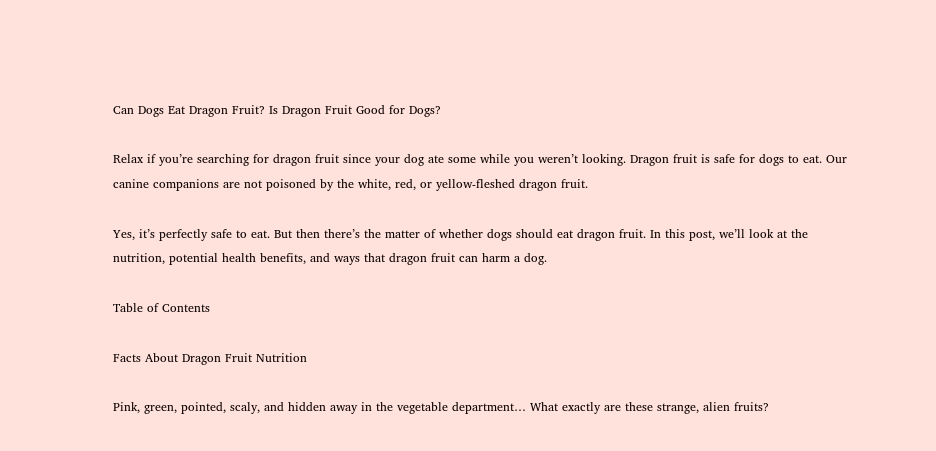Can Dogs Eat Dragon Fruit? Is Dragon Fruit Good for Dogs?

Relax if you’re searching for dragon fruit since your dog ate some while you weren’t looking. Dragon fruit is safe for dogs to eat. Our canine companions are not poisoned by the white, red, or yellow-fleshed dragon fruit.

Yes, it’s perfectly safe to eat. But then there’s the matter of whether dogs should eat dragon fruit. In this post, we’ll look at the nutrition, potential health benefits, and ways that dragon fruit can harm a dog.

Table of Contents

Facts About Dragon Fruit Nutrition

Pink, green, pointed, scaly, and hidden away in the vegetable department… What exactly are these strange, alien fruits?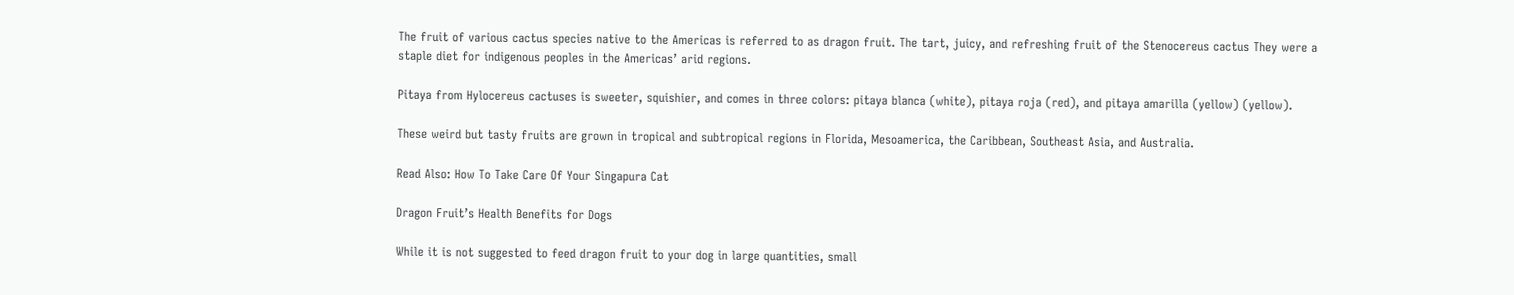The fruit of various cactus species native to the Americas is referred to as dragon fruit. The tart, juicy, and refreshing fruit of the Stenocereus cactus They were a staple diet for indigenous peoples in the Americas’ arid regions.

Pitaya from Hylocereus cactuses is sweeter, squishier, and comes in three colors: pitaya blanca (white), pitaya roja (red), and pitaya amarilla (yellow) (yellow).

These weird but tasty fruits are grown in tropical and subtropical regions in Florida, Mesoamerica, the Caribbean, Southeast Asia, and Australia.

Read Also: How To Take Care Of Your Singapura Cat

Dragon Fruit’s Health Benefits for Dogs

While it is not suggested to feed dragon fruit to your dog in large quantities, small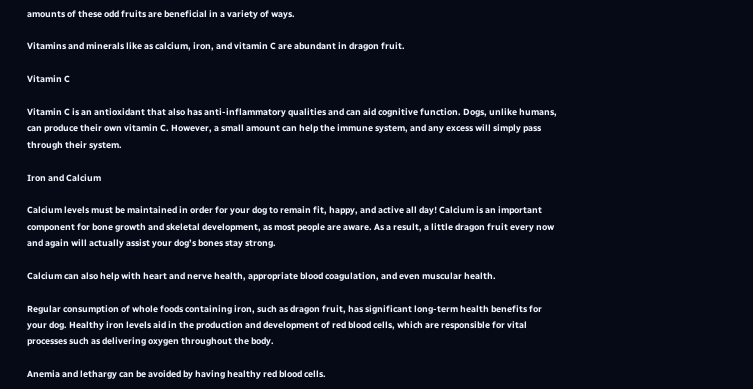amounts of these odd fruits are beneficial in a variety of ways.

Vitamins and minerals like as calcium, iron, and vitamin C are abundant in dragon fruit.

Vitamin C

Vitamin C is an antioxidant that also has anti-inflammatory qualities and can aid cognitive function. Dogs, unlike humans, can produce their own vitamin C. However, a small amount can help the immune system, and any excess will simply pass through their system.

Iron and Calcium

Calcium levels must be maintained in order for your dog to remain fit, happy, and active all day! Calcium is an important component for bone growth and skeletal development, as most people are aware. As a result, a little dragon fruit every now and again will actually assist your dog’s bones stay strong.

Calcium can also help with heart and nerve health, appropriate blood coagulation, and even muscular health.

Regular consumption of whole foods containing iron, such as dragon fruit, has significant long-term health benefits for your dog. Healthy iron levels aid in the production and development of red blood cells, which are responsible for vital processes such as delivering oxygen throughout the body.

Anemia and lethargy can be avoided by having healthy red blood cells.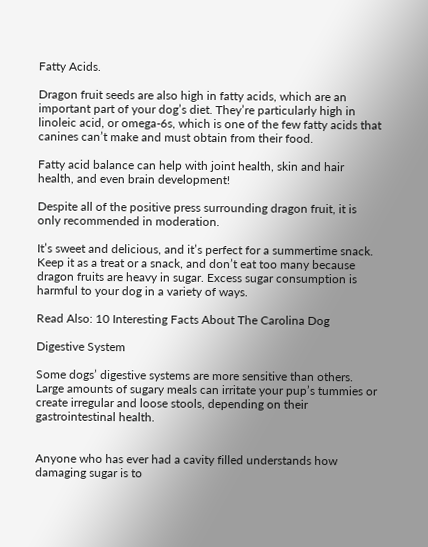Fatty Acids.

Dragon fruit seeds are also high in fatty acids, which are an important part of your dog’s diet. They’re particularly high in linoleic acid, or omega-6s, which is one of the few fatty acids that canines can’t make and must obtain from their food.

Fatty acid balance can help with joint health, skin and hair health, and even brain development!

Despite all of the positive press surrounding dragon fruit, it is only recommended in moderation.

It’s sweet and delicious, and it’s perfect for a summertime snack. Keep it as a treat or a snack, and don’t eat too many because dragon fruits are heavy in sugar. Excess sugar consumption is harmful to your dog in a variety of ways.

Read Also: 10 Interesting Facts About The Carolina Dog

Digestive System

Some dogs’ digestive systems are more sensitive than others. Large amounts of sugary meals can irritate your pup’s tummies or create irregular and loose stools, depending on their gastrointestinal health.


Anyone who has ever had a cavity filled understands how damaging sugar is to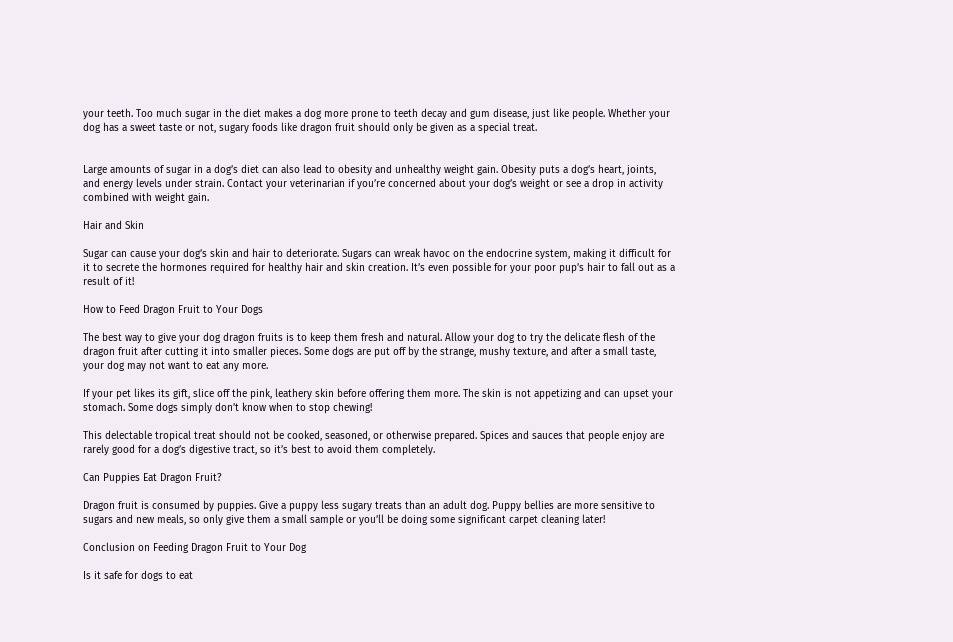your teeth. Too much sugar in the diet makes a dog more prone to teeth decay and gum disease, just like people. Whether your dog has a sweet taste or not, sugary foods like dragon fruit should only be given as a special treat.


Large amounts of sugar in a dog’s diet can also lead to obesity and unhealthy weight gain. Obesity puts a dog’s heart, joints, and energy levels under strain. Contact your veterinarian if you’re concerned about your dog’s weight or see a drop in activity combined with weight gain.

Hair and Skin

Sugar can cause your dog’s skin and hair to deteriorate. Sugars can wreak havoc on the endocrine system, making it difficult for it to secrete the hormones required for healthy hair and skin creation. It’s even possible for your poor pup’s hair to fall out as a result of it!

How to Feed Dragon Fruit to Your Dogs

The best way to give your dog dragon fruits is to keep them fresh and natural. Allow your dog to try the delicate flesh of the dragon fruit after cutting it into smaller pieces. Some dogs are put off by the strange, mushy texture, and after a small taste, your dog may not want to eat any more.

If your pet likes its gift, slice off the pink, leathery skin before offering them more. The skin is not appetizing and can upset your stomach. Some dogs simply don’t know when to stop chewing!

This delectable tropical treat should not be cooked, seasoned, or otherwise prepared. Spices and sauces that people enjoy are rarely good for a dog’s digestive tract, so it’s best to avoid them completely.

Can Puppies Eat Dragon Fruit?

Dragon fruit is consumed by puppies. Give a puppy less sugary treats than an adult dog. Puppy bellies are more sensitive to sugars and new meals, so only give them a small sample or you’ll be doing some significant carpet cleaning later!

Conclusion on Feeding Dragon Fruit to Your Dog

Is it safe for dogs to eat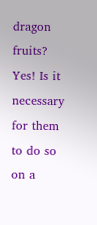dragon fruits? Yes! Is it necessary for them to do so on a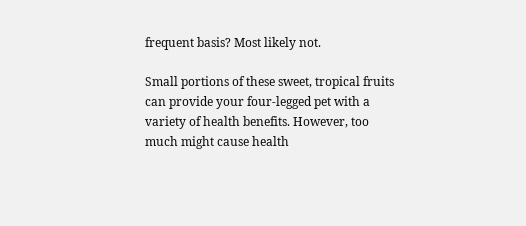frequent basis? Most likely not.

Small portions of these sweet, tropical fruits can provide your four-legged pet with a variety of health benefits. However, too much might cause health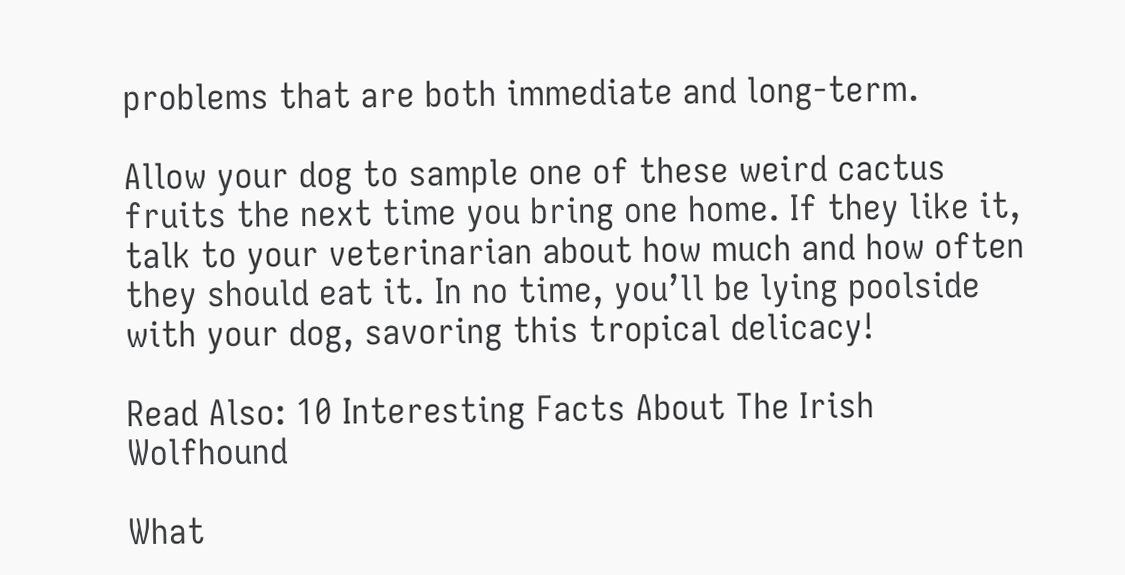problems that are both immediate and long-term.

Allow your dog to sample one of these weird cactus fruits the next time you bring one home. If they like it, talk to your veterinarian about how much and how often they should eat it. In no time, you’ll be lying poolside with your dog, savoring this tropical delicacy!

Read Also: 10 Interesting Facts About The Irish Wolfhound

What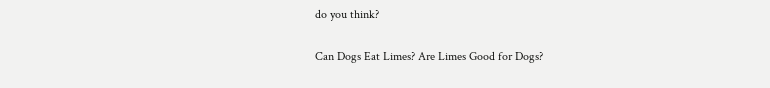do you think?

Can Dogs Eat Limes? Are Limes Good for Dogs?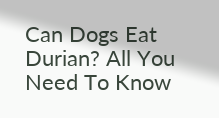Can Dogs Eat Durian? All You Need To Know